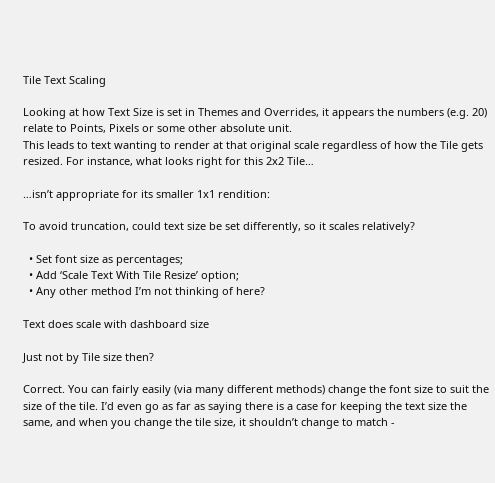Tile Text Scaling

Looking at how Text Size is set in Themes and Overrides, it appears the numbers (e.g. 20) relate to Points, Pixels or some other absolute unit.
This leads to text wanting to render at that original scale regardless of how the Tile gets resized. For instance, what looks right for this 2x2 Tile…

…isn’t appropriate for its smaller 1x1 rendition:

To avoid truncation, could text size be set differently, so it scales relatively?

  • Set font size as percentages;
  • Add ‘Scale Text With Tile Resize’ option;
  • Any other method I’m not thinking of here?

Text does scale with dashboard size

Just not by Tile size then?

Correct. You can fairly easily (via many different methods) change the font size to suit the size of the tile. I’d even go as far as saying there is a case for keeping the text size the same, and when you change the tile size, it shouldn’t change to match -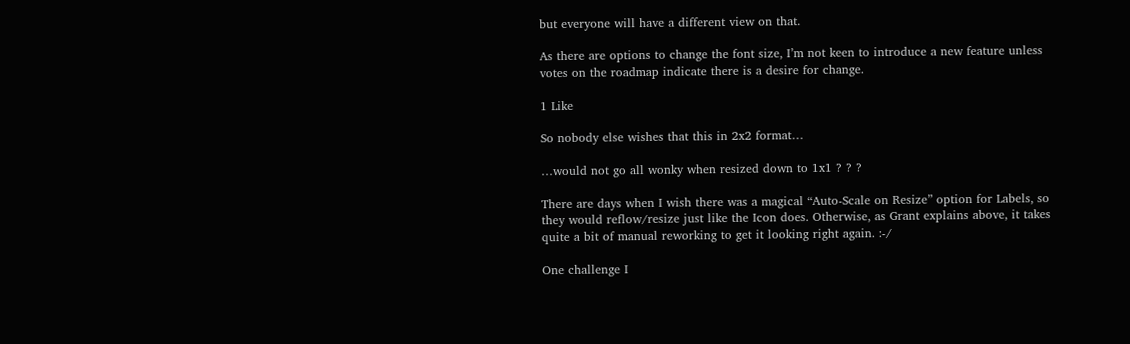but everyone will have a different view on that.

As there are options to change the font size, I’m not keen to introduce a new feature unless votes on the roadmap indicate there is a desire for change.

1 Like

So nobody else wishes that this in 2x2 format…

…would not go all wonky when resized down to 1x1 ? ? ?

There are days when I wish there was a magical “Auto-Scale on Resize” option for Labels, so they would reflow/resize just like the Icon does. Otherwise, as Grant explains above, it takes quite a bit of manual reworking to get it looking right again. :-/

One challenge I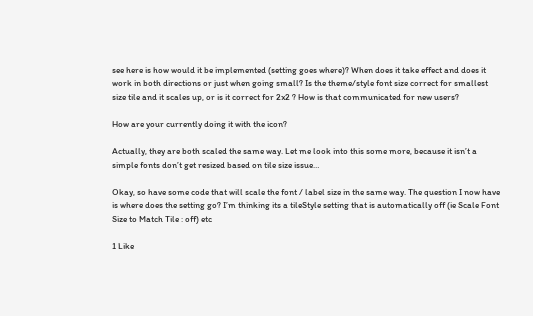see here is how would it be implemented (setting goes where)? When does it take effect and does it work in both directions or just when going small? Is the theme/style font size correct for smallest size tile and it scales up, or is it correct for 2x2 ? How is that communicated for new users?

How are your currently doing it with the icon?

Actually, they are both scaled the same way. Let me look into this some more, because it isn’t a simple fonts don’t get resized based on tile size issue…

Okay, so have some code that will scale the font / label size in the same way. The question I now have is where does the setting go? I’m thinking its a tileStyle setting that is automatically off (ie Scale Font Size to Match Tile : off) etc

1 Like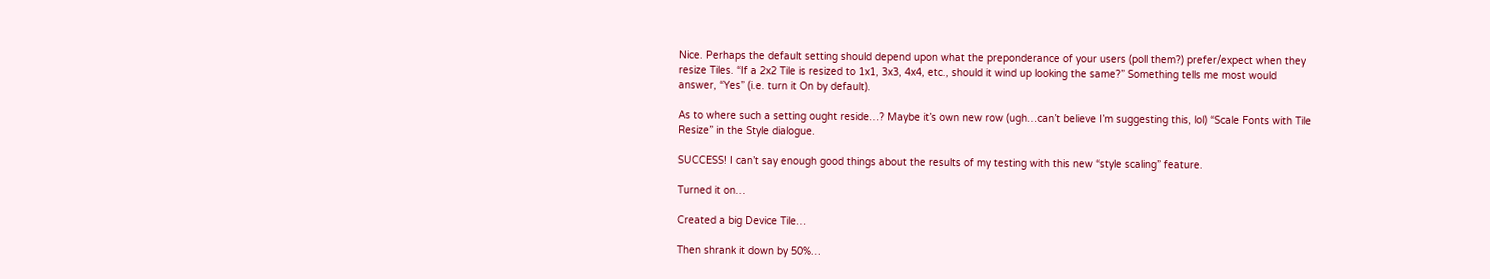Nice. Perhaps the default setting should depend upon what the preponderance of your users (poll them?) prefer/expect when they resize Tiles. “If a 2x2 Tile is resized to 1x1, 3x3, 4x4, etc., should it wind up looking the same?” Something tells me most would answer, “Yes” (i.e. turn it On by default).

As to where such a setting ought reside…? Maybe it’s own new row (ugh…can’t believe I’m suggesting this, lol) “Scale Fonts with Tile Resize” in the Style dialogue.

SUCCESS! I can’t say enough good things about the results of my testing with this new “style scaling” feature.

Turned it on…

Created a big Device Tile…

Then shrank it down by 50%…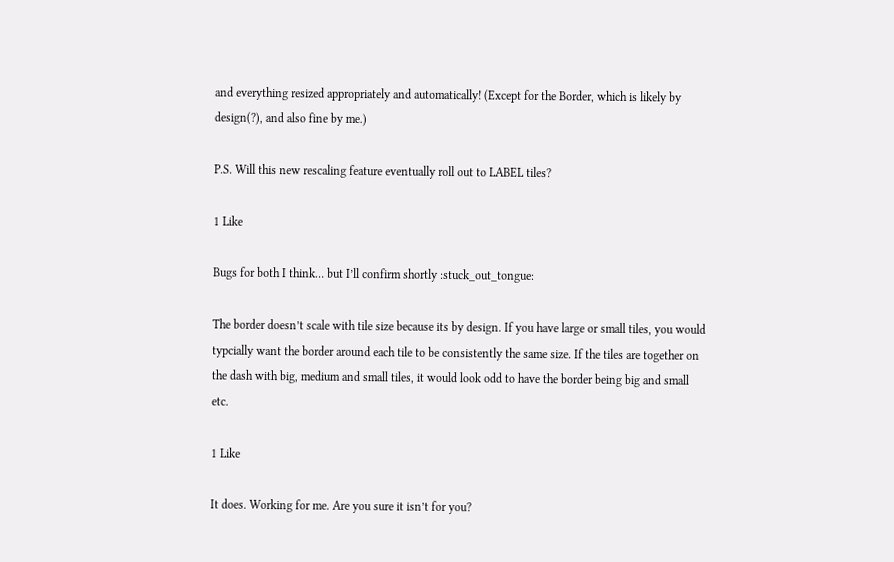and everything resized appropriately and automatically! (Except for the Border, which is likely by design(?), and also fine by me.)

P.S. Will this new rescaling feature eventually roll out to LABEL tiles?

1 Like

Bugs for both I think… but I’ll confirm shortly :stuck_out_tongue:

The border doesn’t scale with tile size because its by design. If you have large or small tiles, you would typcially want the border around each tile to be consistently the same size. If the tiles are together on the dash with big, medium and small tiles, it would look odd to have the border being big and small etc.

1 Like

It does. Working for me. Are you sure it isn’t for you?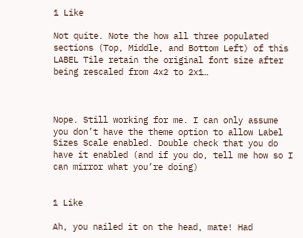1 Like

Not quite. Note the how all three populated sections (Top, Middle, and Bottom Left) of this LABEL Tile retain the original font size after being rescaled from 4x2 to 2x1…



Nope. Still working for me. I can only assume you don’t have the theme option to allow Label Sizes Scale enabled. Double check that you do have it enabled (and if you do, tell me how so I can mirror what you’re doing)


1 Like

Ah, you nailed it on the head, mate! Had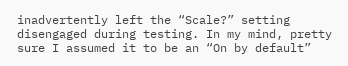inadvertently left the “Scale?” setting disengaged during testing. In my mind, pretty sure I assumed it to be an “On by default”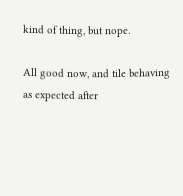kind of thing, but nope.

All good now, and tile behaving as expected after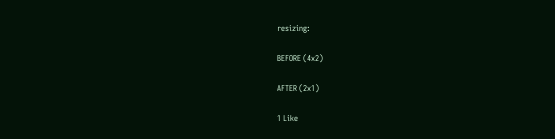resizing:

BEFORE (4x2)

AFTER (2x1)

1 Like